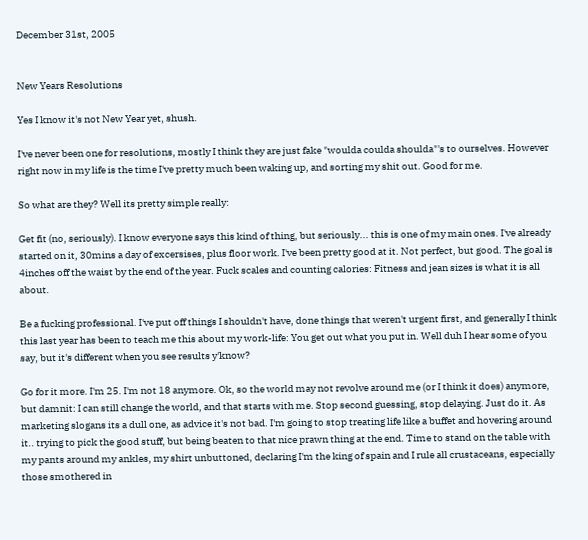December 31st, 2005


New Years Resolutions

Yes I know it's not New Year yet, shush.

I've never been one for resolutions, mostly I think they are just fake "woulda coulda shoulda"'s to ourselves. However right now in my life is the time I've pretty much been waking up, and sorting my shit out. Good for me.

So what are they? Well its pretty simple really:

Get fit (no, seriously). I know everyone says this kind of thing, but seriously... this is one of my main ones. I've already started on it, 30mins a day of excersises, plus floor work. I've been pretty good at it. Not perfect, but good. The goal is 4inches off the waist by the end of the year. Fuck scales and counting calories: Fitness and jean sizes is what it is all about.

Be a fucking professional. I've put off things I shouldn't have, done things that weren't urgent first, and generally I think this last year has been to teach me this about my work-life: You get out what you put in. Well duh I hear some of you say, but it's different when you see results y'know?

Go for it more. I'm 25. I'm not 18 anymore. Ok, so the world may not revolve around me (or I think it does) anymore, but damnit: I can still change the world, and that starts with me. Stop second guessing, stop delaying. Just do it. As marketing slogans its a dull one, as advice it's not bad. I'm going to stop treating life like a buffet and hovering around it.. trying to pick the good stuff, but being beaten to that nice prawn thing at the end. Time to stand on the table with my pants around my ankles, my shirt unbuttoned, declaring I'm the king of spain and I rule all crustaceans, especially those smothered in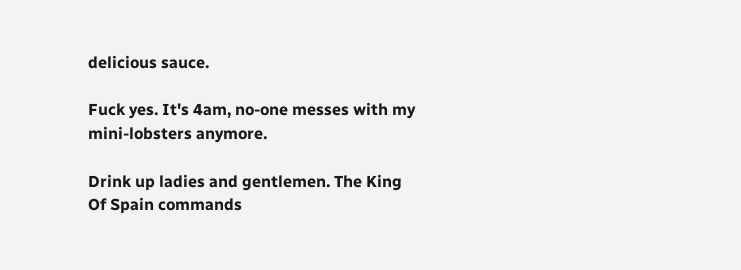delicious sauce.

Fuck yes. It's 4am, no-one messes with my mini-lobsters anymore.

Drink up ladies and gentlemen. The King Of Spain commands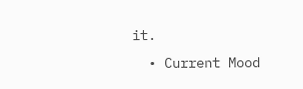it.
  • Current Mood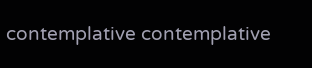contemplative contemplative